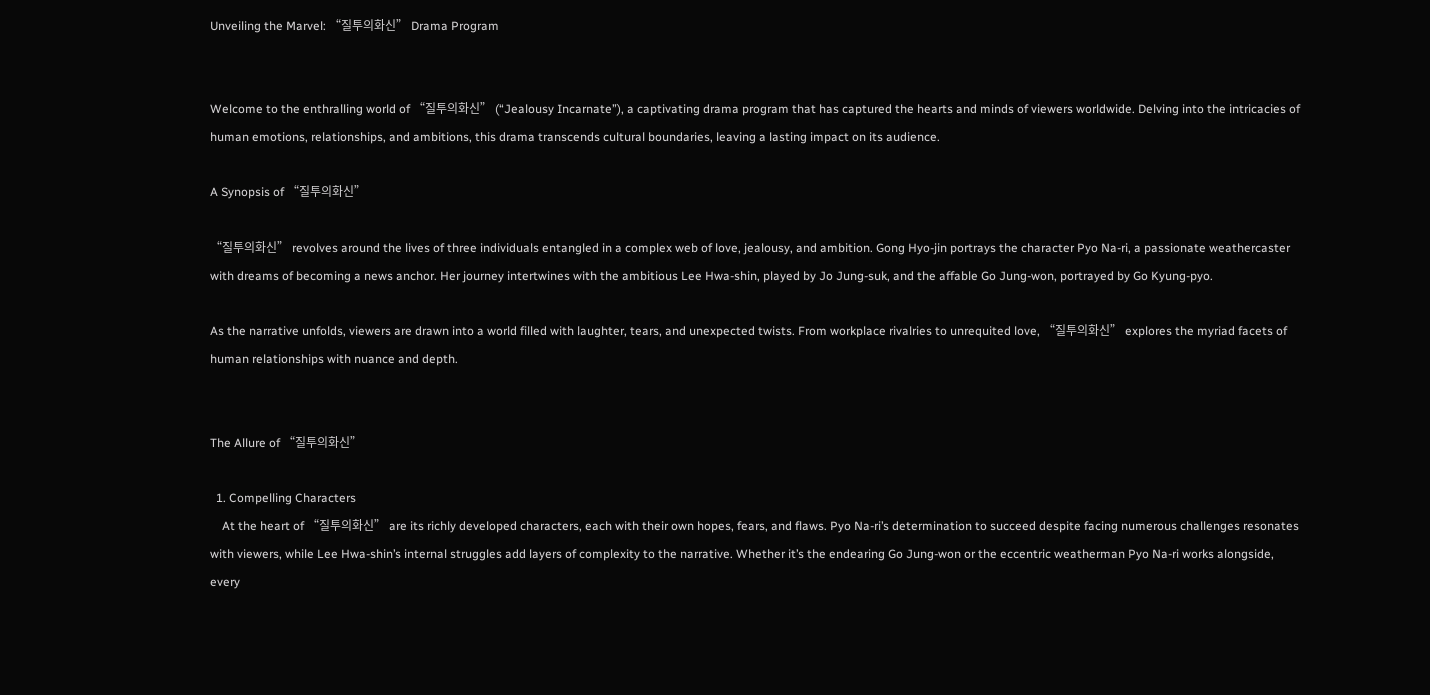Unveiling the Marvel: “질투의화신” Drama Program


Welcome to the enthralling world of “질투의화신” (“Jealousy Incarnate”), a captivating drama program that has captured the hearts and minds of viewers worldwide. Delving into the intricacies of human emotions, relationships, and ambitions, this drama transcends cultural boundaries, leaving a lasting impact on its audience.

A Synopsis of “질투의화신”

“질투의화신” revolves around the lives of three individuals entangled in a complex web of love, jealousy, and ambition. Gong Hyo-jin portrays the character Pyo Na-ri, a passionate weathercaster with dreams of becoming a news anchor. Her journey intertwines with the ambitious Lee Hwa-shin, played by Jo Jung-suk, and the affable Go Jung-won, portrayed by Go Kyung-pyo.

As the narrative unfolds, viewers are drawn into a world filled with laughter, tears, and unexpected twists. From workplace rivalries to unrequited love, “질투의화신” explores the myriad facets of human relationships with nuance and depth.


The Allure of “질투의화신”

  1. Compelling Characters
    At the heart of “질투의화신” are its richly developed characters, each with their own hopes, fears, and flaws. Pyo Na-ri’s determination to succeed despite facing numerous challenges resonates with viewers, while Lee Hwa-shin’s internal struggles add layers of complexity to the narrative. Whether it’s the endearing Go Jung-won or the eccentric weatherman Pyo Na-ri works alongside, every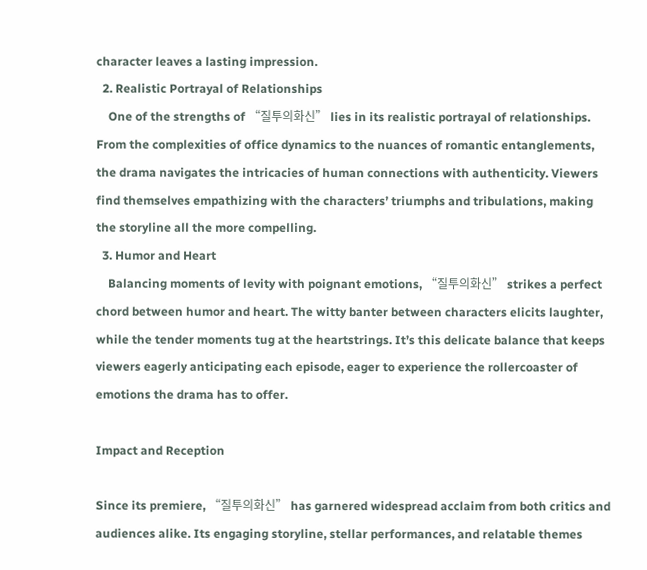character leaves a lasting impression.
  2. Realistic Portrayal of Relationships
    One of the strengths of “질투의화신” lies in its realistic portrayal of relationships. From the complexities of office dynamics to the nuances of romantic entanglements, the drama navigates the intricacies of human connections with authenticity. Viewers find themselves empathizing with the characters’ triumphs and tribulations, making the storyline all the more compelling.
  3. Humor and Heart
    Balancing moments of levity with poignant emotions, “질투의화신” strikes a perfect chord between humor and heart. The witty banter between characters elicits laughter, while the tender moments tug at the heartstrings. It’s this delicate balance that keeps viewers eagerly anticipating each episode, eager to experience the rollercoaster of emotions the drama has to offer.

Impact and Reception

Since its premiere, “질투의화신” has garnered widespread acclaim from both critics and audiences alike. Its engaging storyline, stellar performances, and relatable themes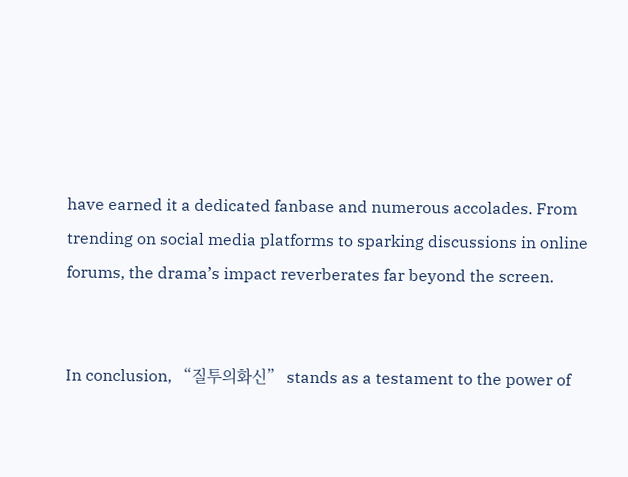have earned it a dedicated fanbase and numerous accolades. From trending on social media platforms to sparking discussions in online forums, the drama’s impact reverberates far beyond the screen.


In conclusion, “질투의화신” stands as a testament to the power of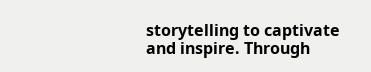storytelling to captivate and inspire. Through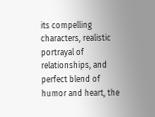its compelling characters, realistic portrayal of relationships, and perfect blend of humor and heart, the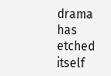drama has etched itself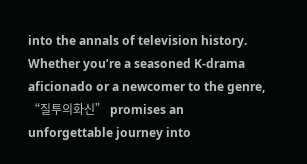into the annals of television history. Whether you’re a seasoned K-drama aficionado or a newcomer to the genre, “질투의화신” promises an unforgettable journey into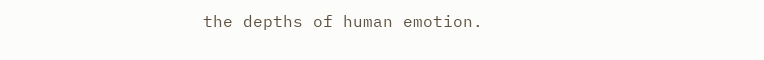the depths of human emotion.